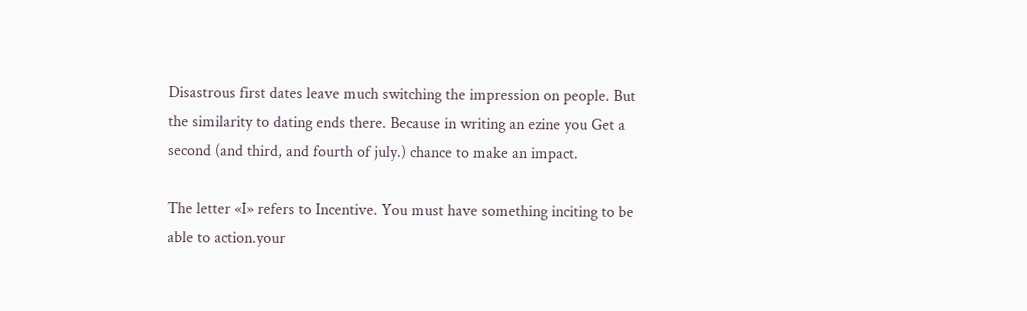Disastrous first dates leave much switching the impression on people. But the similarity to dating ends there. Because in writing an ezine you Get a second (and third, and fourth of july.) chance to make an impact.

The letter «I» refers to Incentive. You must have something inciting to be able to action.your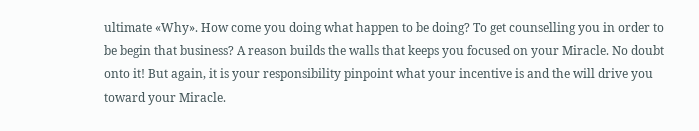ultimate «Why». How come you doing what happen to be doing? To get counselling you in order to be begin that business? A reason builds the walls that keeps you focused on your Miracle. No doubt onto it! But again, it is your responsibility pinpoint what your incentive is and the will drive you toward your Miracle.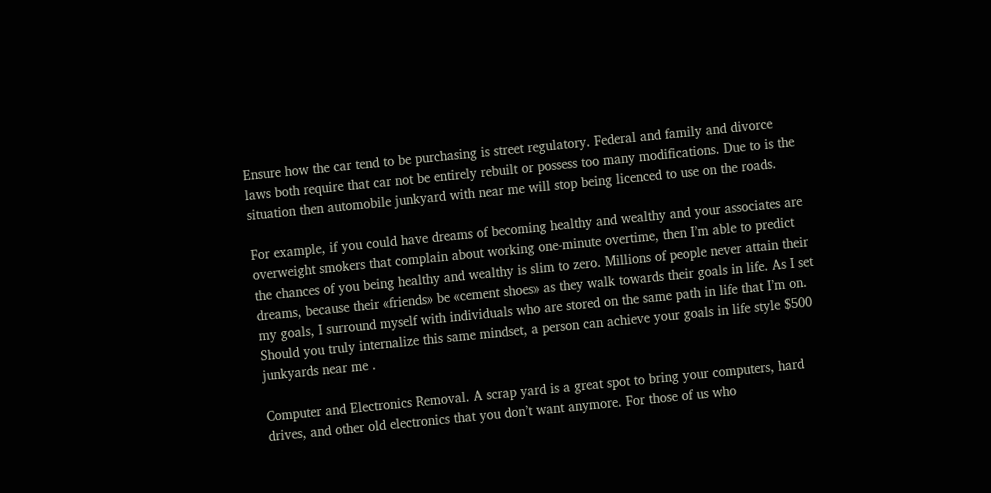Ensure how the car tend to be purchasing is street regulatory. Federal and family and divorce laws both require that car not be entirely rebuilt or possess too many modifications. Due to is the situation then automobile junkyard with near me will stop being licenced to use on the roads.

For example, if you could have dreams of becoming healthy and wealthy and your associates are overweight smokers that complain about working one-minute overtime, then I’m able to predict the chances of you being healthy and wealthy is slim to zero. Millions of people never attain their dreams, because their «friends» be «cement shoes» as they walk towards their goals in life. As I set my goals, I surround myself with individuals who are stored on the same path in life that I’m on. Should you truly internalize this same mindset, a person can achieve your goals in life style $500 junkyards near me .

Computer and Electronics Removal. A scrap yard is a great spot to bring your computers, hard drives, and other old electronics that you don’t want anymore. For those of us who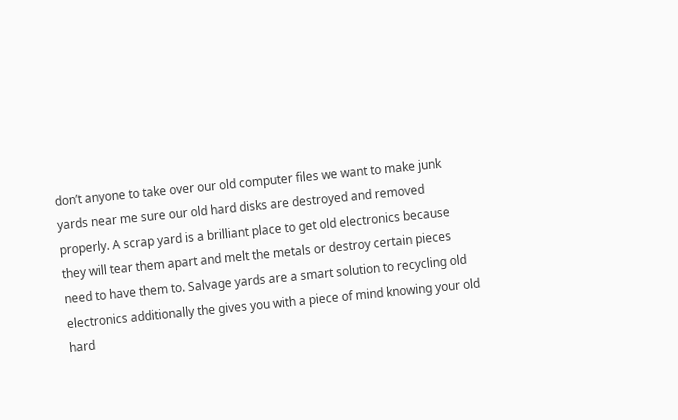don’t anyone to take over our old computer files we want to make junk yards near me sure our old hard disks are destroyed and removed properly. A scrap yard is a brilliant place to get old electronics because they will tear them apart and melt the metals or destroy certain pieces need to have them to. Salvage yards are a smart solution to recycling old electronics additionally the gives you with a piece of mind knowing your old hard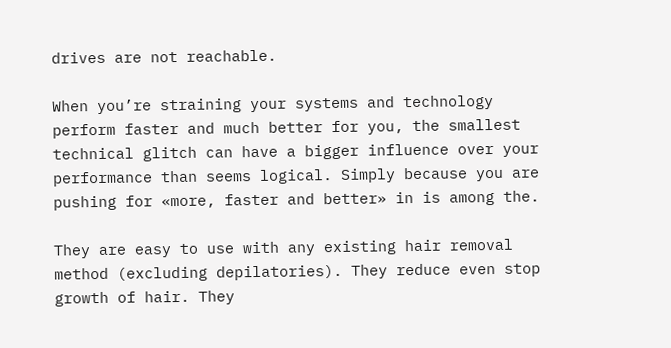drives are not reachable.

When you’re straining your systems and technology perform faster and much better for you, the smallest technical glitch can have a bigger influence over your performance than seems logical. Simply because you are pushing for «more, faster and better» in is among the.

They are easy to use with any existing hair removal method (excluding depilatories). They reduce even stop growth of hair. They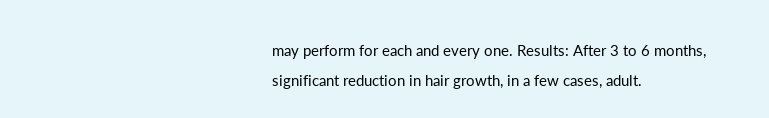may perform for each and every one. Results: After 3 to 6 months, significant reduction in hair growth, in a few cases, adult.